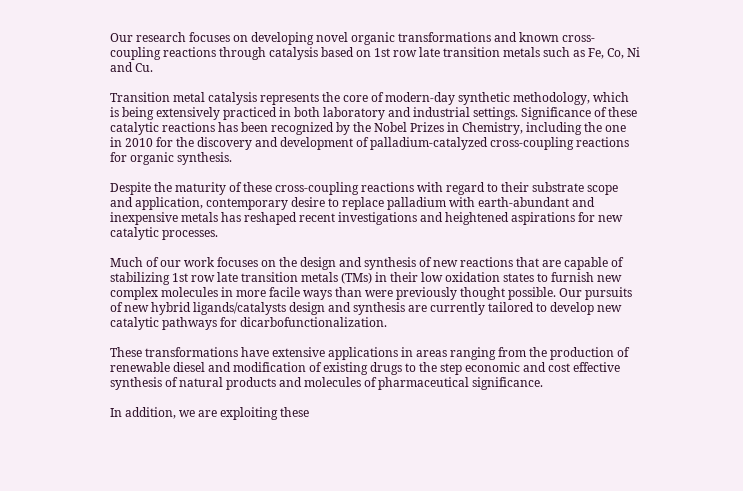Our research focuses on developing novel organic transformations and known cross-coupling reactions through catalysis based on 1st row late transition metals such as Fe, Co, Ni and Cu.

Transition metal catalysis represents the core of modern-day synthetic methodology, which is being extensively practiced in both laboratory and industrial settings. Significance of these catalytic reactions has been recognized by the Nobel Prizes in Chemistry, including the one in 2010 for the discovery and development of palladium-catalyzed cross-coupling reactions for organic synthesis.

Despite the maturity of these cross-coupling reactions with regard to their substrate scope and application, contemporary desire to replace palladium with earth-abundant and inexpensive metals has reshaped recent investigations and heightened aspirations for new catalytic processes.

Much of our work focuses on the design and synthesis of new reactions that are capable of stabilizing 1st row late transition metals (TMs) in their low oxidation states to furnish new complex molecules in more facile ways than were previously thought possible. Our pursuits of new hybrid ligands/catalysts design and synthesis are currently tailored to develop new catalytic pathways for dicarbofunctionalization.

These transformations have extensive applications in areas ranging from the production of renewable diesel and modification of existing drugs to the step economic and cost effective synthesis of natural products and molecules of pharmaceutical significance.

In addition, we are exploiting these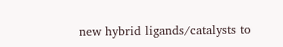new hybrid ligands/catalysts to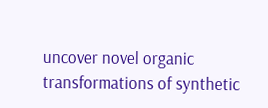uncover novel organic transformations of synthetic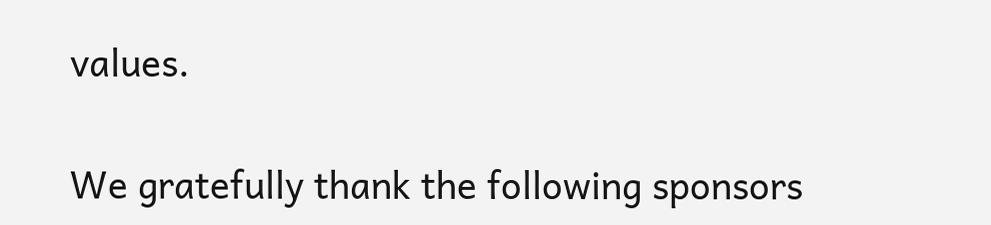values.

We gratefully thank the following sponsors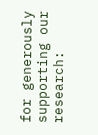for generously supporting our research: